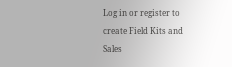Log in or register to create Field Kits and Sales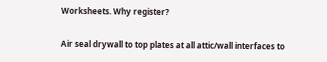Worksheets. Why register?

Air seal drywall to top plates at all attic/wall interfaces to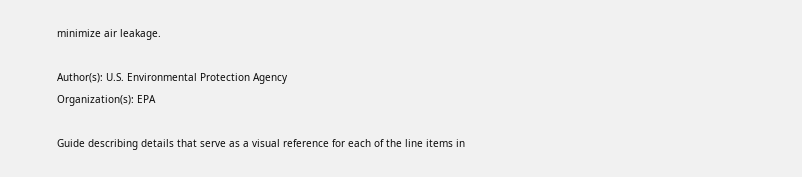minimize air leakage.

Author(s): U.S. Environmental Protection Agency
Organization(s): EPA

Guide describing details that serve as a visual reference for each of the line items in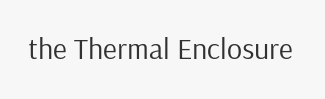the Thermal Enclosure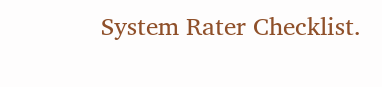System Rater Checklist.